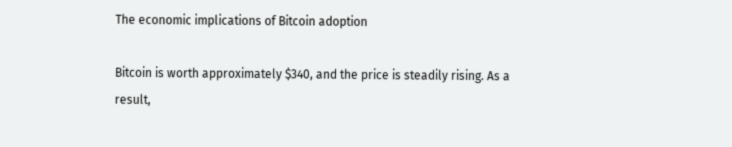The economic implications of Bitcoin adoption

Bitcoin is worth approximately $340, and the price is steadily rising. As a result,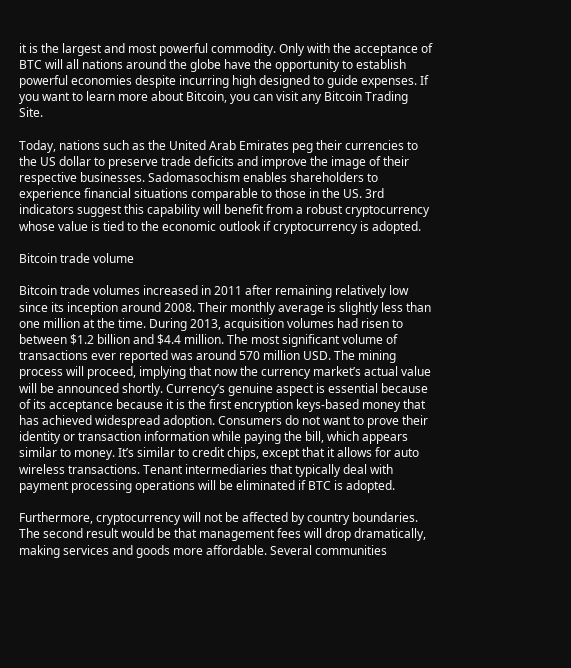it is the largest and most powerful commodity. Only with the acceptance of BTC will all nations around the globe have the opportunity to establish powerful economies despite incurring high designed to guide expenses. If you want to learn more about Bitcoin, you can visit any Bitcoin Trading Site.

Today, nations such as the United Arab Emirates peg their currencies to the US dollar to preserve trade deficits and improve the image of their respective businesses. Sadomasochism enables shareholders to experience financial situations comparable to those in the US. 3rd indicators suggest this capability will benefit from a robust cryptocurrency whose value is tied to the economic outlook if cryptocurrency is adopted.

Bitcoin trade volume

Bitcoin trade volumes increased in 2011 after remaining relatively low since its inception around 2008. Their monthly average is slightly less than one million at the time. During 2013, acquisition volumes had risen to between $1.2 billion and $4.4 million. The most significant volume of transactions ever reported was around 570 million USD. The mining process will proceed, implying that now the currency market’s actual value will be announced shortly. Currency’s genuine aspect is essential because of its acceptance because it is the first encryption keys-based money that has achieved widespread adoption. Consumers do not want to prove their identity or transaction information while paying the bill, which appears similar to money. It’s similar to credit chips, except that it allows for auto wireless transactions. Tenant intermediaries that typically deal with payment processing operations will be eliminated if BTC is adopted.

Furthermore, cryptocurrency will not be affected by country boundaries. The second result would be that management fees will drop dramatically, making services and goods more affordable. Several communities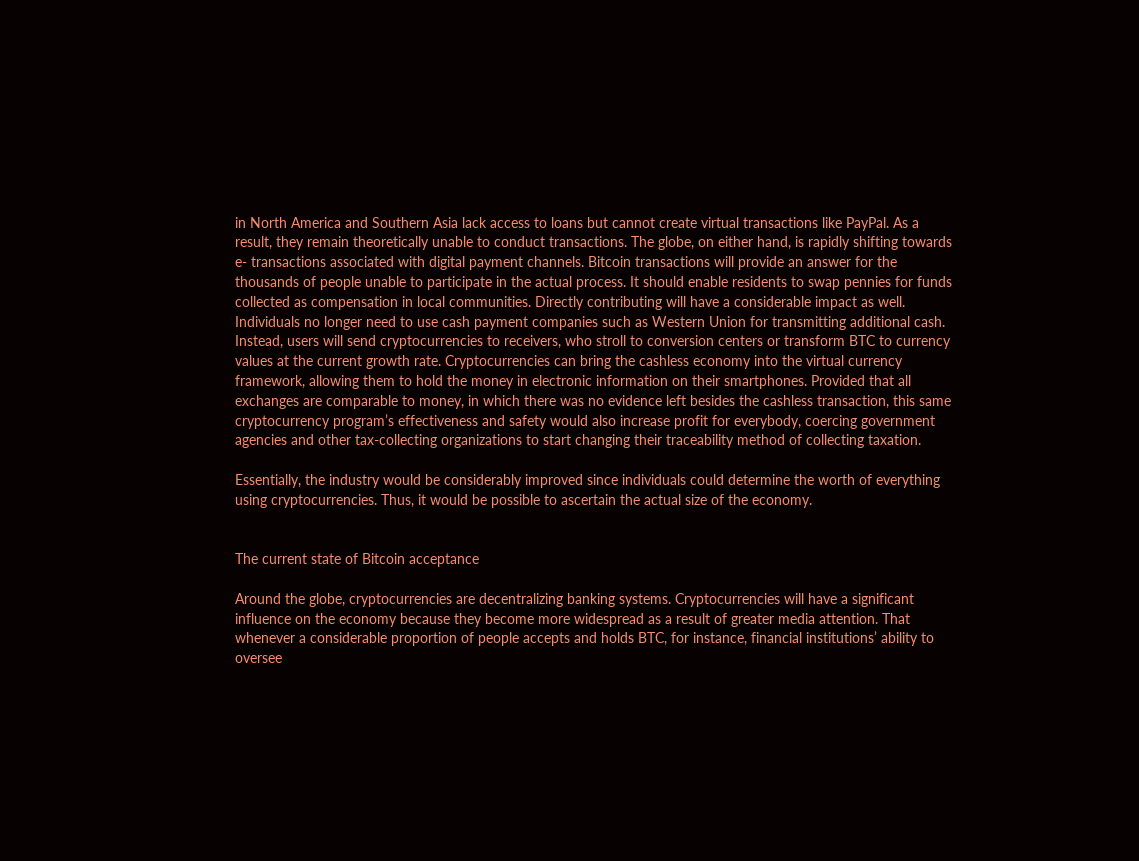in North America and Southern Asia lack access to loans but cannot create virtual transactions like PayPal. As a result, they remain theoretically unable to conduct transactions. The globe, on either hand, is rapidly shifting towards e- transactions associated with digital payment channels. Bitcoin transactions will provide an answer for the thousands of people unable to participate in the actual process. It should enable residents to swap pennies for funds collected as compensation in local communities. Directly contributing will have a considerable impact as well. Individuals no longer need to use cash payment companies such as Western Union for transmitting additional cash. Instead, users will send cryptocurrencies to receivers, who stroll to conversion centers or transform BTC to currency values at the current growth rate. Cryptocurrencies can bring the cashless economy into the virtual currency framework, allowing them to hold the money in electronic information on their smartphones. Provided that all exchanges are comparable to money, in which there was no evidence left besides the cashless transaction, this same cryptocurrency program’s effectiveness and safety would also increase profit for everybody, coercing government agencies and other tax-collecting organizations to start changing their traceability method of collecting taxation.

Essentially, the industry would be considerably improved since individuals could determine the worth of everything using cryptocurrencies. Thus, it would be possible to ascertain the actual size of the economy.


The current state of Bitcoin acceptance

Around the globe, cryptocurrencies are decentralizing banking systems. Cryptocurrencies will have a significant influence on the economy because they become more widespread as a result of greater media attention. That whenever a considerable proportion of people accepts and holds BTC, for instance, financial institutions’ ability to oversee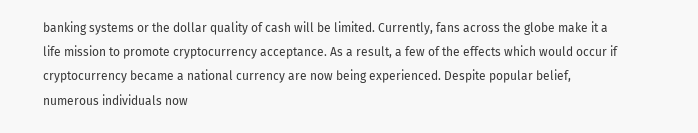banking systems or the dollar quality of cash will be limited. Currently, fans across the globe make it a life mission to promote cryptocurrency acceptance. As a result, a few of the effects which would occur if cryptocurrency became a national currency are now being experienced. Despite popular belief, numerous individuals now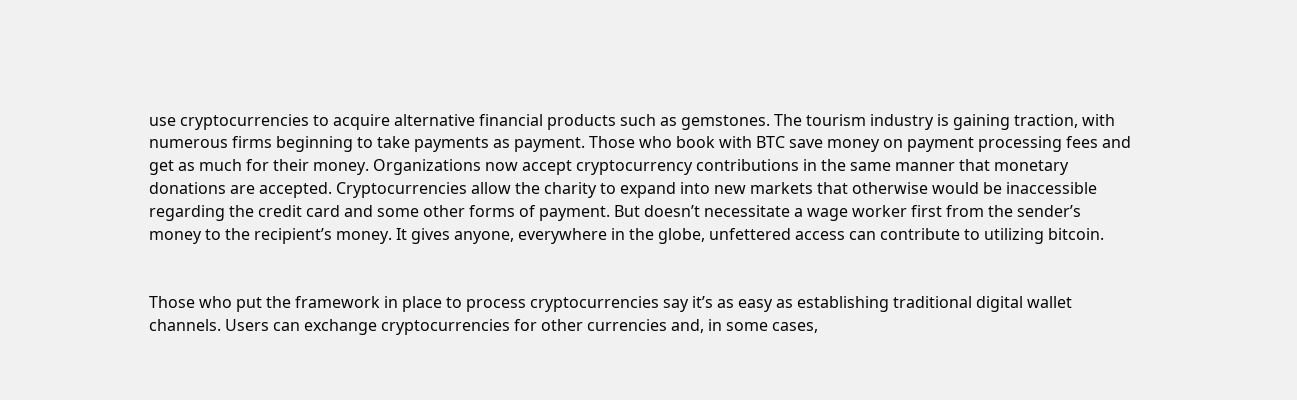use cryptocurrencies to acquire alternative financial products such as gemstones. The tourism industry is gaining traction, with numerous firms beginning to take payments as payment. Those who book with BTC save money on payment processing fees and get as much for their money. Organizations now accept cryptocurrency contributions in the same manner that monetary donations are accepted. Cryptocurrencies allow the charity to expand into new markets that otherwise would be inaccessible regarding the credit card and some other forms of payment. But doesn’t necessitate a wage worker first from the sender’s money to the recipient’s money. It gives anyone, everywhere in the globe, unfettered access can contribute to utilizing bitcoin.


Those who put the framework in place to process cryptocurrencies say it’s as easy as establishing traditional digital wallet channels. Users can exchange cryptocurrencies for other currencies and, in some cases,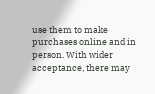use them to make purchases online and in person. With wider acceptance, there may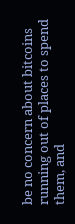be no concern about bitcoins running out of places to spend them, and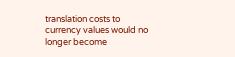translation costs to currency values would no longer become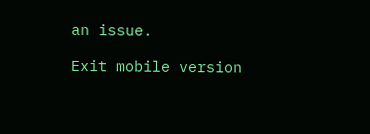an issue.

Exit mobile version